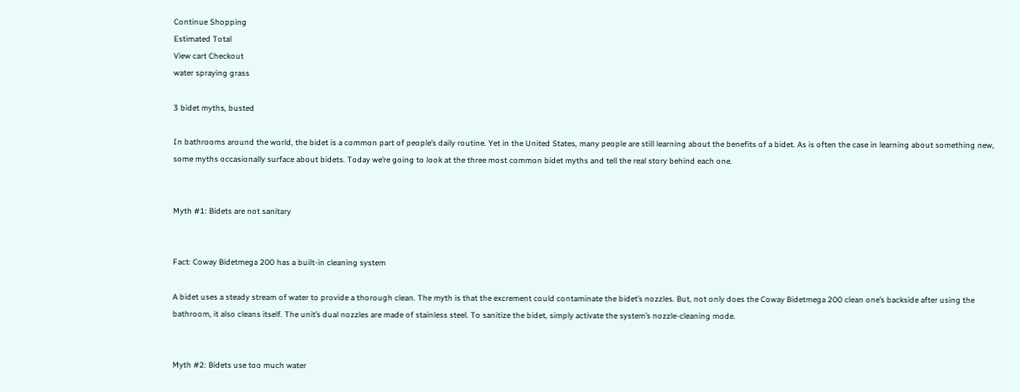Continue Shopping
Estimated Total
View cart Checkout
water spraying grass

3 bidet myths, busted

In bathrooms around the world, the bidet is a common part of people’s daily routine. Yet in the United States, many people are still learning about the benefits of a bidet. As is often the case in learning about something new, some myths occasionally surface about bidets. Today we’re going to look at the three most common bidet myths and tell the real story behind each one.


Myth #1: Bidets are not sanitary


Fact: Coway Bidetmega 200 has a built-in cleaning system

A bidet uses a steady stream of water to provide a thorough clean. The myth is that the excrement could contaminate the bidet’s nozzles. But, not only does the Coway Bidetmega 200 clean one’s backside after using the bathroom, it also cleans itself. The unit’s dual nozzles are made of stainless steel. To sanitize the bidet, simply activate the system’s nozzle-cleaning mode.


Myth #2: Bidets use too much water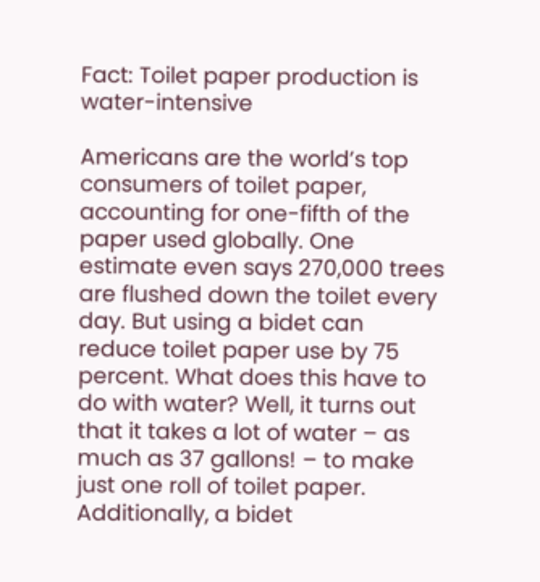Fact: Toilet paper production is water-intensive

Americans are the world’s top consumers of toilet paper, accounting for one-fifth of the paper used globally. One estimate even says 270,000 trees are flushed down the toilet every day. But using a bidet can reduce toilet paper use by 75 percent. What does this have to do with water? Well, it turns out that it takes a lot of water – as much as 37 gallons! – to make just one roll of toilet paper. Additionally, a bidet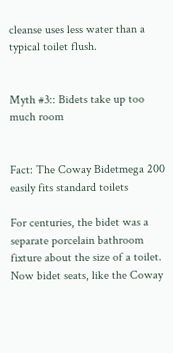cleanse uses less water than a typical toilet flush.


Myth #3:: Bidets take up too much room


Fact: The Coway Bidetmega 200 easily fits standard toilets

For centuries, the bidet was a separate porcelain bathroom fixture about the size of a toilet. Now bidet seats, like the Coway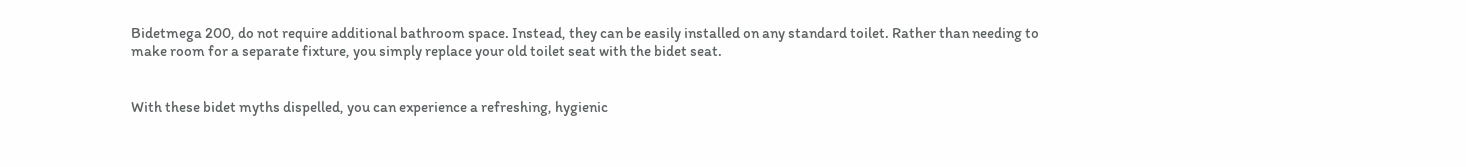Bidetmega 200, do not require additional bathroom space. Instead, they can be easily installed on any standard toilet. Rather than needing to make room for a separate fixture, you simply replace your old toilet seat with the bidet seat.


With these bidet myths dispelled, you can experience a refreshing, hygienic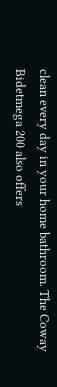clean every day in your home bathroom. The Coway Bidetmega 200 also offers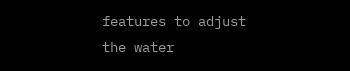features to adjust the water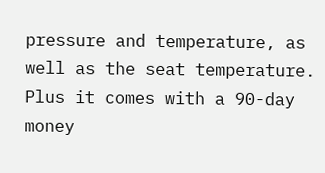pressure and temperature, as well as the seat temperature. Plus it comes with a 90-day money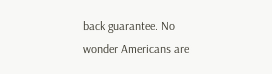back guarantee. No wonder Americans are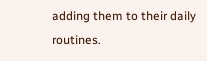adding them to their daily routines.